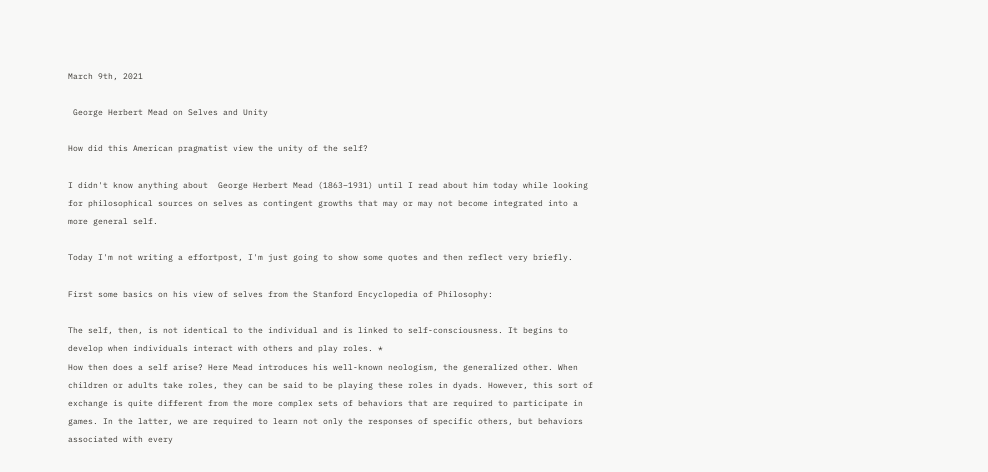March 9th, 2021

 George Herbert Mead on Selves and Unity

How did this American pragmatist view the unity of the self?

I didn't know anything about  George Herbert Mead (1863–1931) until I read about him today while looking for philosophical sources on selves as contingent growths that may or may not become integrated into a more general self.

Today I'm not writing a effortpost, I'm just going to show some quotes and then reflect very briefly.

First some basics on his view of selves from the Stanford Encyclopedia of Philosophy:

The self, then, is not identical to the individual and is linked to self-consciousness. It begins to develop when individuals interact with others and play roles. *
How then does a self arise? Here Mead introduces his well-known neologism, the generalized other. When children or adults take roles, they can be said to be playing these roles in dyads. However, this sort of exchange is quite different from the more complex sets of behaviors that are required to participate in games. In the latter, we are required to learn not only the responses of specific others, but behaviors associated with every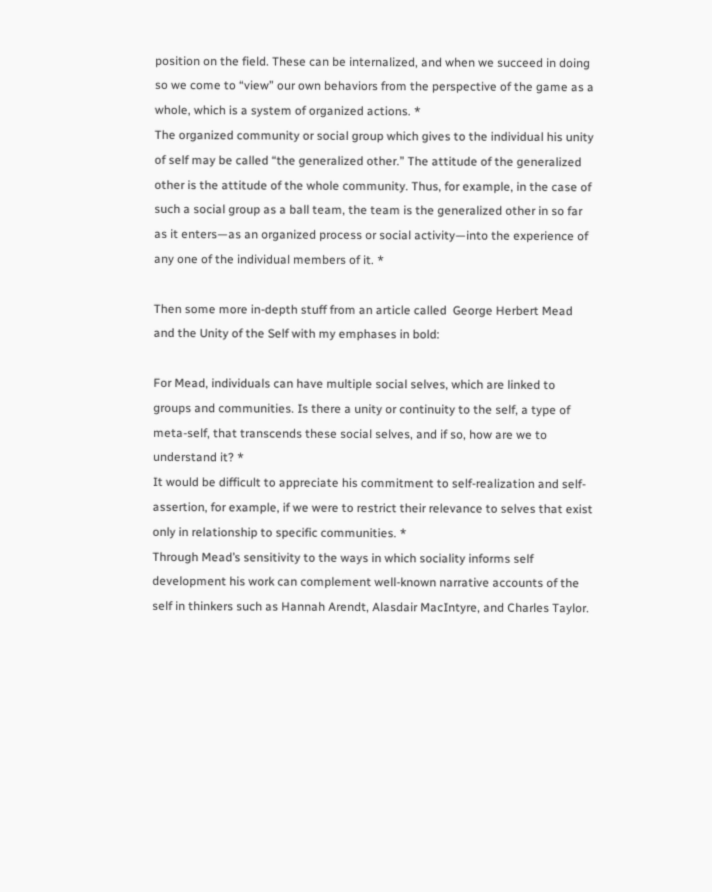position on the field. These can be internalized, and when we succeed in doing so we come to “view” our own behaviors from the perspective of the game as a whole, which is a system of organized actions. *
The organized community or social group which gives to the individual his unity of self may be called “the generalized other.” The attitude of the generalized other is the attitude of the whole community. Thus, for example, in the case of such a social group as a ball team, the team is the generalized other in so far as it enters—as an organized process or social activity—into the experience of any one of the individual members of it. *

Then some more in-depth stuff from an article called  George Herbert Mead and the Unity of the Self with my emphases in bold:

For Mead, individuals can have multiple social selves, which are linked to groups and communities. Is there a unity or continuity to the self, a type of meta-self, that transcends these social selves, and if so, how are we to understand it? *
It would be difficult to appreciate his commitment to self-realization and self-assertion, for example, if we were to restrict their relevance to selves that exist only in relationship to specific communities. *
Through Mead’s sensitivity to the ways in which sociality informs self development his work can complement well-known narrative accounts of the self in thinkers such as Hannah Arendt, Alasdair MacIntyre, and Charles Taylor.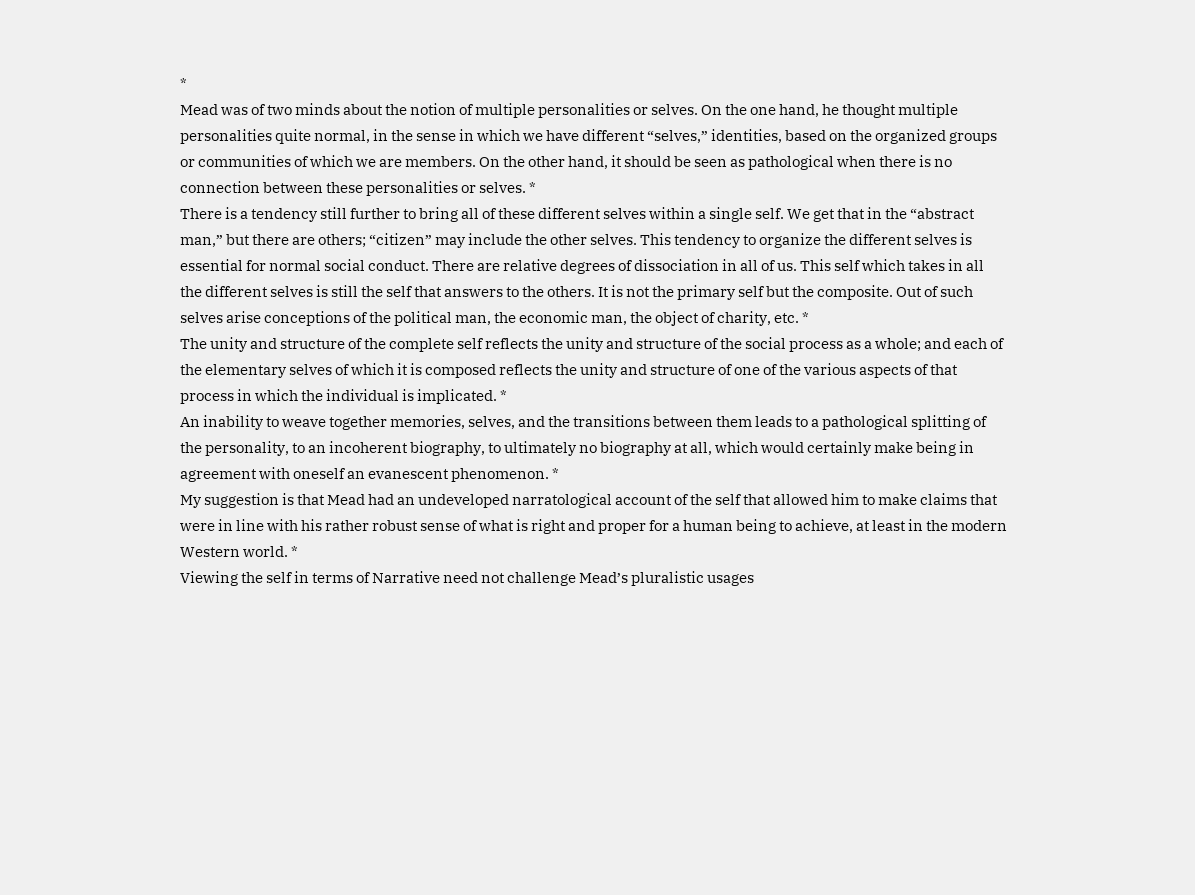*
Mead was of two minds about the notion of multiple personalities or selves. On the one hand, he thought multiple personalities quite normal, in the sense in which we have different “selves,” identities, based on the organized groups or communities of which we are members. On the other hand, it should be seen as pathological when there is no connection between these personalities or selves. *
There is a tendency still further to bring all of these different selves within a single self. We get that in the “abstract man,” but there are others; “citizen” may include the other selves. This tendency to organize the different selves is essential for normal social conduct. There are relative degrees of dissociation in all of us. This self which takes in all the different selves is still the self that answers to the others. It is not the primary self but the composite. Out of such selves arise conceptions of the political man, the economic man, the object of charity, etc. *
The unity and structure of the complete self reflects the unity and structure of the social process as a whole; and each of the elementary selves of which it is composed reflects the unity and structure of one of the various aspects of that process in which the individual is implicated. *
An inability to weave together memories, selves, and the transitions between them leads to a pathological splitting of the personality, to an incoherent biography, to ultimately no biography at all, which would certainly make being in agreement with oneself an evanescent phenomenon. *
My suggestion is that Mead had an undeveloped narratological account of the self that allowed him to make claims that were in line with his rather robust sense of what is right and proper for a human being to achieve, at least in the modern Western world. *
Viewing the self in terms of Narrative need not challenge Mead’s pluralistic usages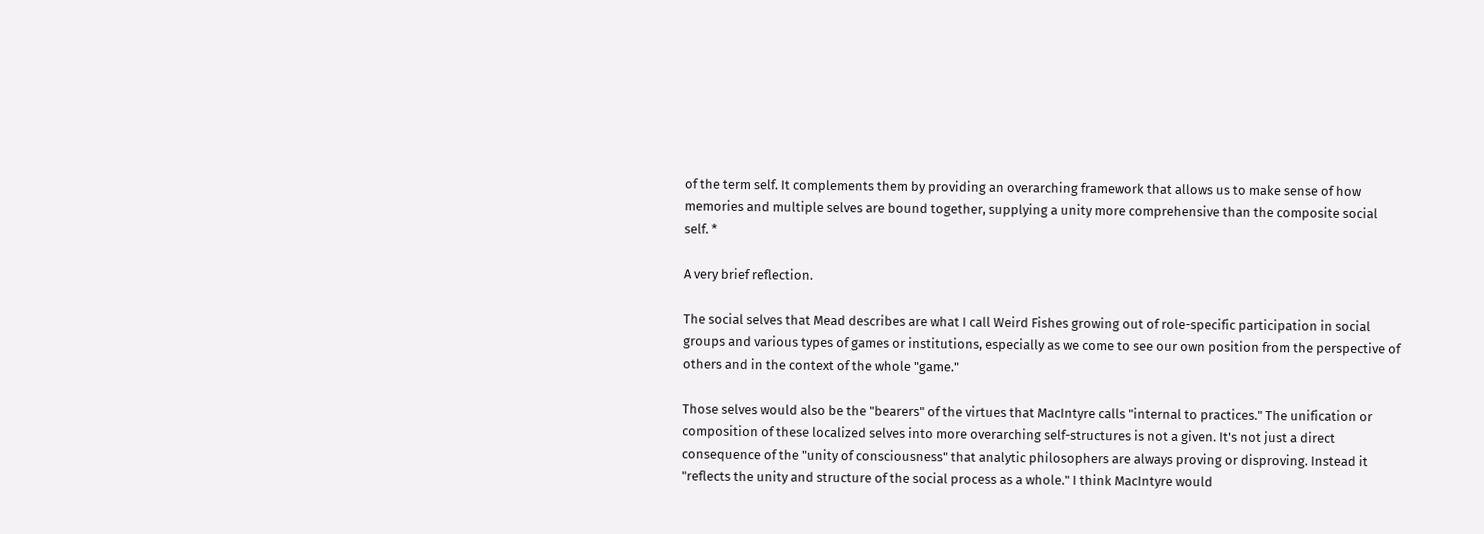of the term self. It complements them by providing an overarching framework that allows us to make sense of how memories and multiple selves are bound together, supplying a unity more comprehensive than the composite social self. *

A very brief reflection.

The social selves that Mead describes are what I call Weird Fishes growing out of role-specific participation in social groups and various types of games or institutions, especially as we come to see our own position from the perspective of others and in the context of the whole "game."

Those selves would also be the "bearers" of the virtues that MacIntyre calls "internal to practices." The unification or composition of these localized selves into more overarching self-structures is not a given. It's not just a direct consequence of the "unity of consciousness" that analytic philosophers are always proving or disproving. Instead it "reflects the unity and structure of the social process as a whole." I think MacIntyre would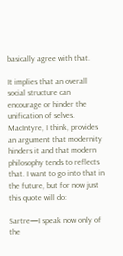basically agree with that.

It implies that an overall social structure can encourage or hinder the unification of selves. MacIntyre, I think, provides an argument that modernity hinders it and that modern philosophy tends to reflects that. I want to go into that in the future, but for now just this quote will do:

Sartre—I speak now only of the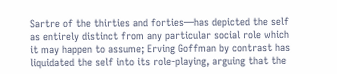Sartre of the thirties and forties—has depicted the self as entirely distinct from any particular social role which it may happen to assume; Erving Goffman by contrast has liquidated the self into its role-playing, arguing that the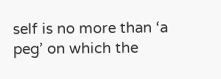self is no more than ‘a peg’ on which the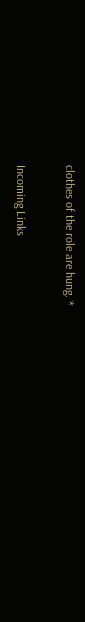clothes of the role are hung. *

Incoming Links